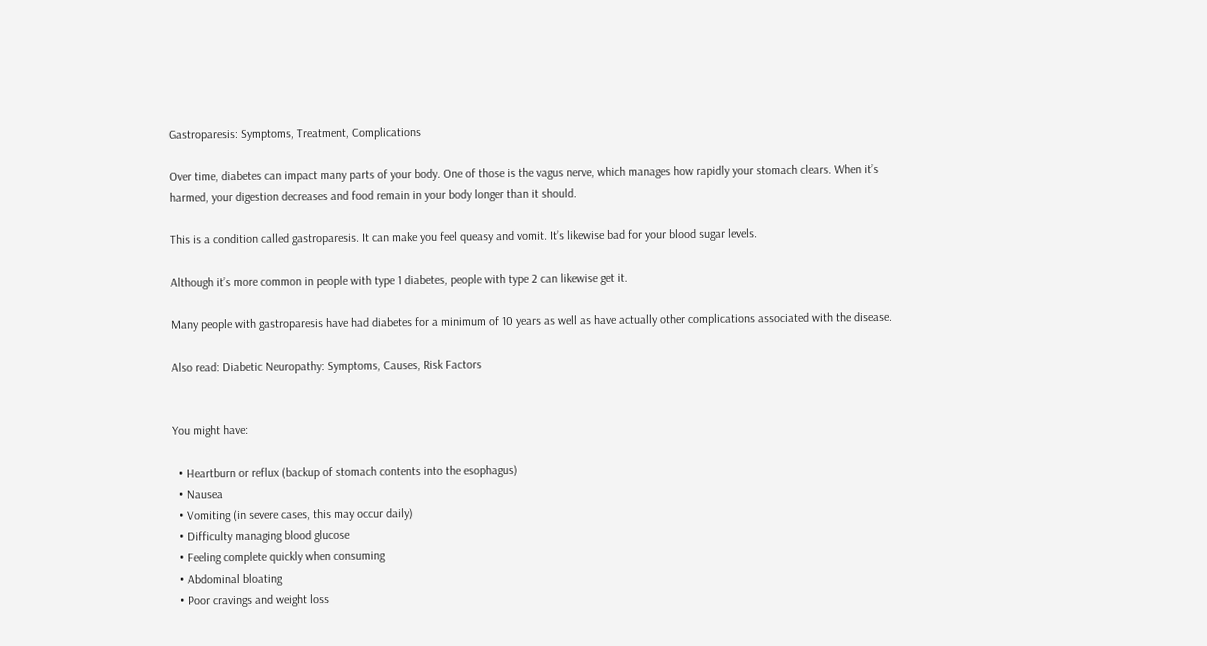Gastroparesis: Symptoms, Treatment, Complications

Over time, diabetes can impact many parts of your body. One of those is the vagus nerve, which manages how rapidly your stomach clears. When it’s harmed, your digestion decreases and food remain in your body longer than it should.

This is a condition called gastroparesis. It can make you feel queasy and vomit. It’s likewise bad for your blood sugar levels.

Although it’s more common in people with type 1 diabetes, people with type 2 can likewise get it.

Many people with gastroparesis have had diabetes for a minimum of 10 years as well as have actually other complications associated with the disease.

Also read: Diabetic Neuropathy: Symptoms, Causes, Risk Factors


You might have:

  • Heartburn or reflux (backup of stomach contents into the esophagus)
  • Nausea
  • Vomiting (in severe cases, this may occur daily)
  • Difficulty managing blood glucose
  • Feeling complete quickly when consuming
  • Abdominal bloating
  • Poor cravings and weight loss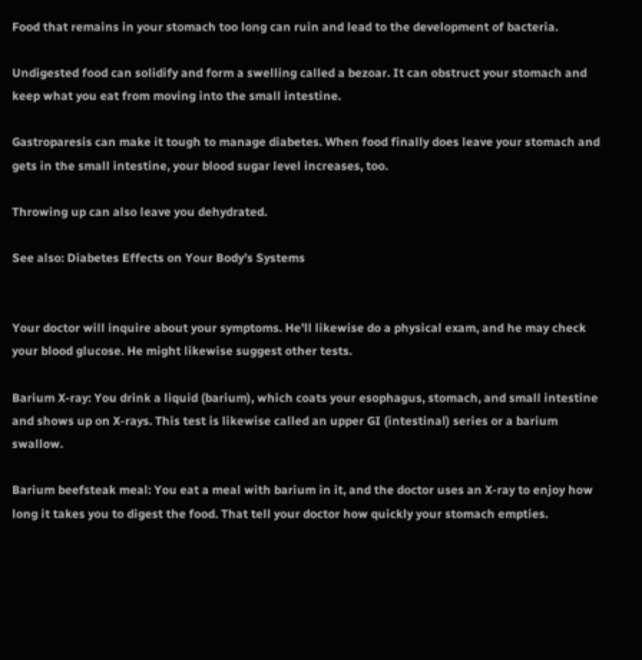Food that remains in your stomach too long can ruin and lead to the development of bacteria.

Undigested food can solidify and form a swelling called a bezoar. It can obstruct your stomach and keep what you eat from moving into the small intestine.

Gastroparesis can make it tough to manage diabetes. When food finally does leave your stomach and gets in the small intestine, your blood sugar level increases, too.

Throwing up can also leave you dehydrated.

See also: Diabetes Effects on Your Body’s Systems


Your doctor will inquire about your symptoms. He’ll likewise do a physical exam, and he may check your blood glucose. He might likewise suggest other tests.

Barium X-ray: You drink a liquid (barium), which coats your esophagus, stomach, and small intestine and shows up on X-rays. This test is likewise called an upper GI (intestinal) series or a barium swallow.

Barium beefsteak meal: You eat a meal with barium in it, and the doctor uses an X-ray to enjoy how long it takes you to digest the food. That tell your doctor how quickly your stomach empties.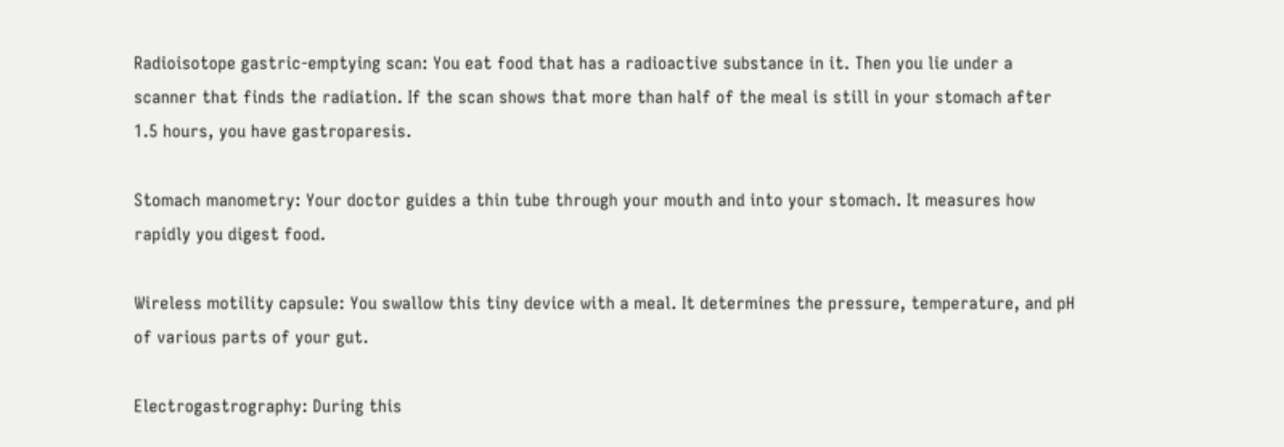Radioisotope gastric-emptying scan: You eat food that has a radioactive substance in it. Then you lie under a scanner that finds the radiation. If the scan shows that more than half of the meal is still in your stomach after 1.5 hours, you have gastroparesis.

Stomach manometry: Your doctor guides a thin tube through your mouth and into your stomach. It measures how rapidly you digest food.

Wireless motility capsule: You swallow this tiny device with a meal. It determines the pressure, temperature, and pH of various parts of your gut.

Electrogastrography: During this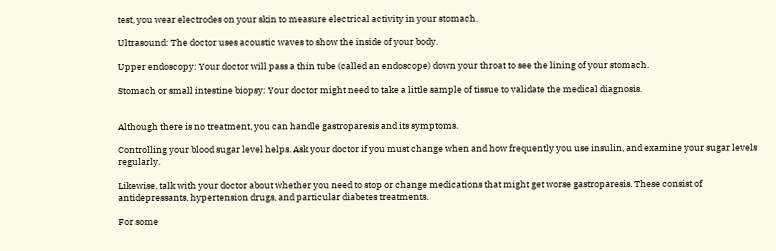test, you wear electrodes on your skin to measure electrical activity in your stomach.

Ultrasound: The doctor uses acoustic waves to show the inside of your body.

Upper endoscopy: Your doctor will pass a thin tube (called an endoscope) down your throat to see the lining of your stomach.

Stomach or small intestine biopsy: Your doctor might need to take a little sample of tissue to validate the medical diagnosis.


Although there is no treatment, you can handle gastroparesis and its symptoms.

Controlling your blood sugar level helps. Ask your doctor if you must change when and how frequently you use insulin, and examine your sugar levels regularly.

Likewise, talk with your doctor about whether you need to stop or change medications that might get worse gastroparesis. These consist of antidepressants, hypertension drugs, and particular diabetes treatments.

For some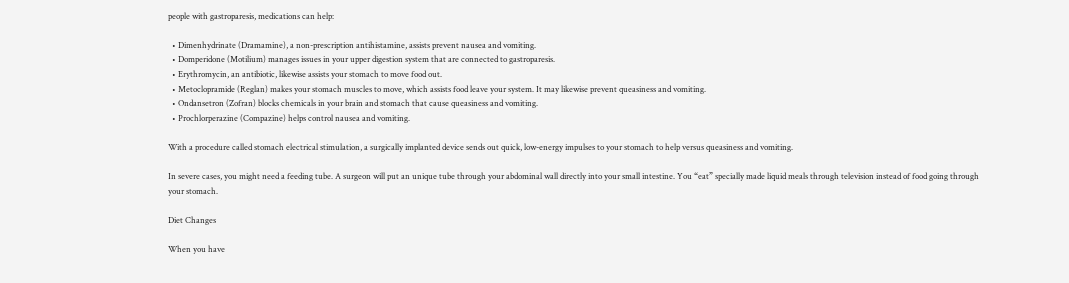people with gastroparesis, medications can help:

  • Dimenhydrinate (Dramamine), a non-prescription antihistamine, assists prevent nausea and vomiting.
  • Domperidone (Motilium) manages issues in your upper digestion system that are connected to gastroparesis.
  • Erythromycin, an antibiotic, likewise assists your stomach to move food out.
  • Metoclopramide (Reglan) makes your stomach muscles to move, which assists food leave your system. It may likewise prevent queasiness and vomiting.
  • Ondansetron (Zofran) blocks chemicals in your brain and stomach that cause queasiness and vomiting.
  • Prochlorperazine (Compazine) helps control nausea and vomiting.

With a procedure called stomach electrical stimulation, a surgically implanted device sends out quick, low-energy impulses to your stomach to help versus queasiness and vomiting.

In severe cases, you might need a feeding tube. A surgeon will put an unique tube through your abdominal wall directly into your small intestine. You “eat” specially made liquid meals through television instead of food going through your stomach.

Diet Changes

When you have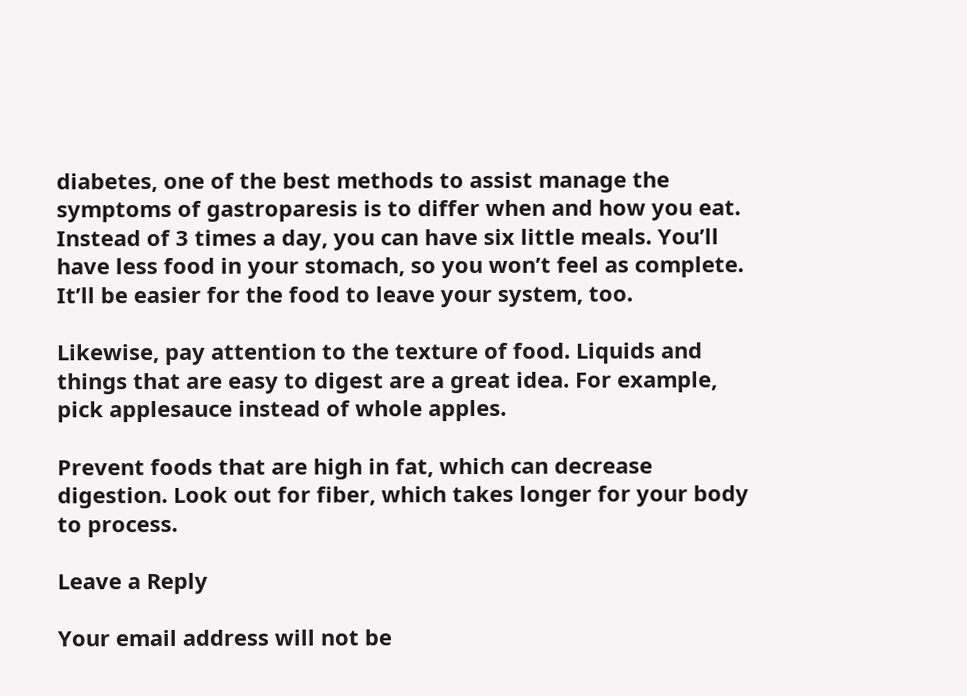diabetes, one of the best methods to assist manage the symptoms of gastroparesis is to differ when and how you eat. Instead of 3 times a day, you can have six little meals. You’ll have less food in your stomach, so you won’t feel as complete. It’ll be easier for the food to leave your system, too.

Likewise, pay attention to the texture of food. Liquids and things that are easy to digest are a great idea. For example, pick applesauce instead of whole apples.

Prevent foods that are high in fat, which can decrease digestion. Look out for fiber, which takes longer for your body to process.

Leave a Reply

Your email address will not be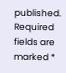published. Required fields are marked *